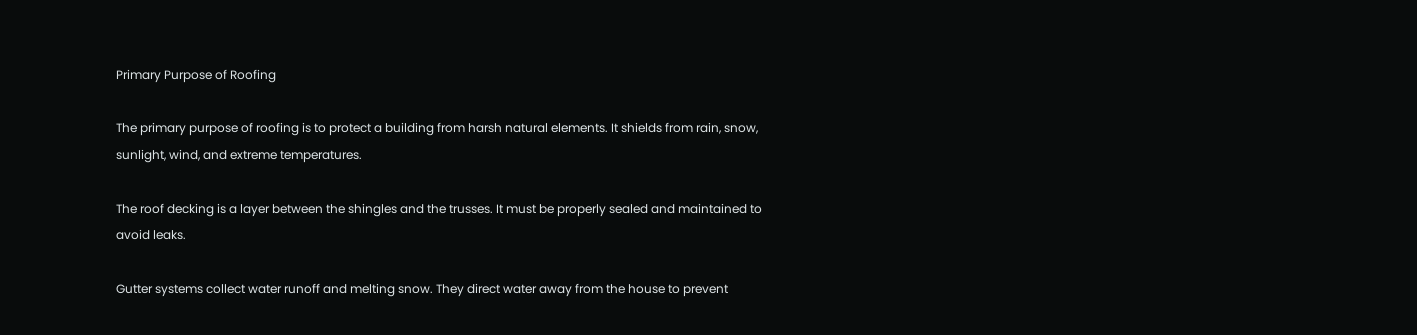Primary Purpose of Roofing

The primary purpose of roofing is to protect a building from harsh natural elements. It shields from rain, snow, sunlight, wind, and extreme temperatures.

The roof decking is a layer between the shingles and the trusses. It must be properly sealed and maintained to avoid leaks.

Gutter systems collect water runoff and melting snow. They direct water away from the house to prevent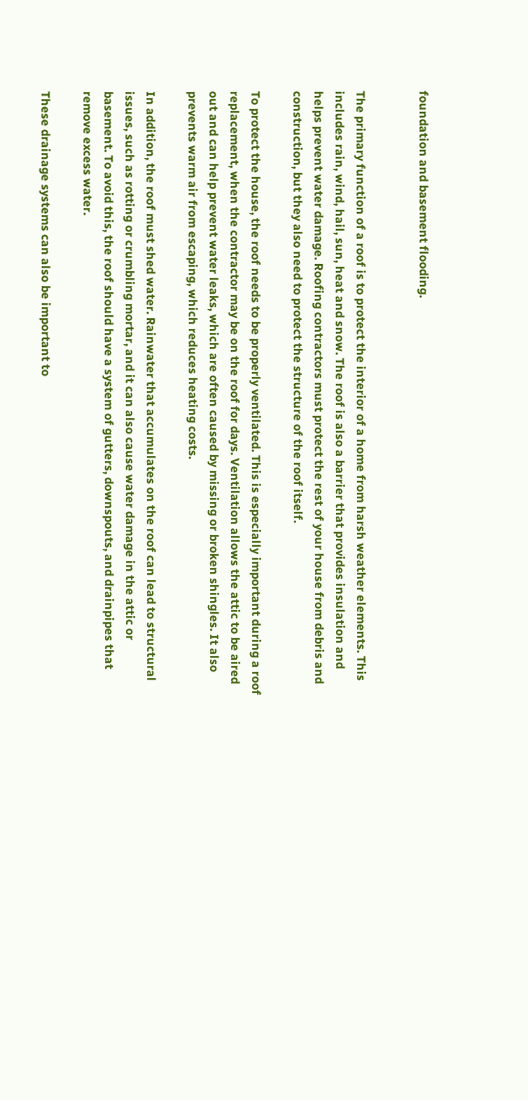foundation and basement flooding.


The primary function of a roof is to protect the interior of a home from harsh weather elements. This includes rain, wind, hail, sun, heat and snow. The roof is also a barrier that provides insulation and helps prevent water damage. Roofing contractors must protect the rest of your house from debris and construction, but they also need to protect the structure of the roof itself.

To protect the house, the roof needs to be properly ventilated. This is especially important during a roof replacement, when the contractor may be on the roof for days. Ventilation allows the attic to be aired out and can help prevent water leaks, which are often caused by missing or broken shingles. It also prevents warm air from escaping, which reduces heating costs.

In addition, the roof must shed water. Rainwater that accumulates on the roof can lead to structural issues, such as rotting or crumbling mortar, and it can also cause water damage in the attic or basement. To avoid this, the roof should have a system of gutters, downspouts, and drainpipes that remove excess water.

These drainage systems can also be important to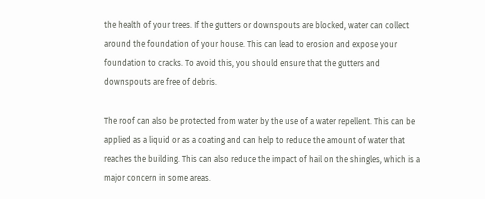the health of your trees. If the gutters or downspouts are blocked, water can collect around the foundation of your house. This can lead to erosion and expose your foundation to cracks. To avoid this, you should ensure that the gutters and downspouts are free of debris.

The roof can also be protected from water by the use of a water repellent. This can be applied as a liquid or as a coating and can help to reduce the amount of water that reaches the building. This can also reduce the impact of hail on the shingles, which is a major concern in some areas.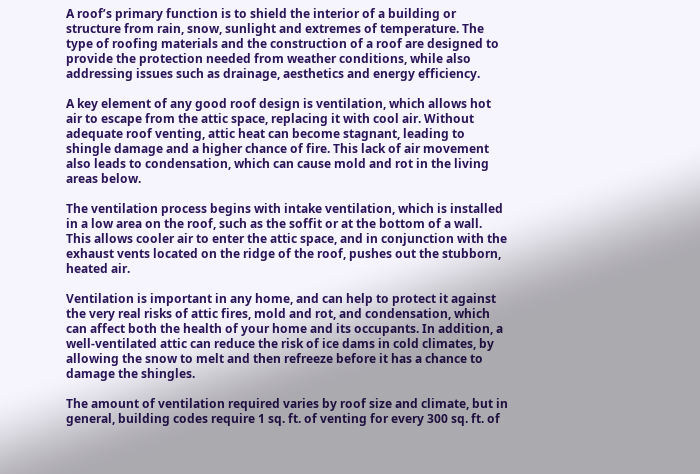A roof’s primary function is to shield the interior of a building or structure from rain, snow, sunlight and extremes of temperature. The type of roofing materials and the construction of a roof are designed to provide the protection needed from weather conditions, while also addressing issues such as drainage, aesthetics and energy efficiency.

A key element of any good roof design is ventilation, which allows hot air to escape from the attic space, replacing it with cool air. Without adequate roof venting, attic heat can become stagnant, leading to shingle damage and a higher chance of fire. This lack of air movement also leads to condensation, which can cause mold and rot in the living areas below.

The ventilation process begins with intake ventilation, which is installed in a low area on the roof, such as the soffit or at the bottom of a wall. This allows cooler air to enter the attic space, and in conjunction with the exhaust vents located on the ridge of the roof, pushes out the stubborn, heated air.

Ventilation is important in any home, and can help to protect it against the very real risks of attic fires, mold and rot, and condensation, which can affect both the health of your home and its occupants. In addition, a well-ventilated attic can reduce the risk of ice dams in cold climates, by allowing the snow to melt and then refreeze before it has a chance to damage the shingles.

The amount of ventilation required varies by roof size and climate, but in general, building codes require 1 sq. ft. of venting for every 300 sq. ft. of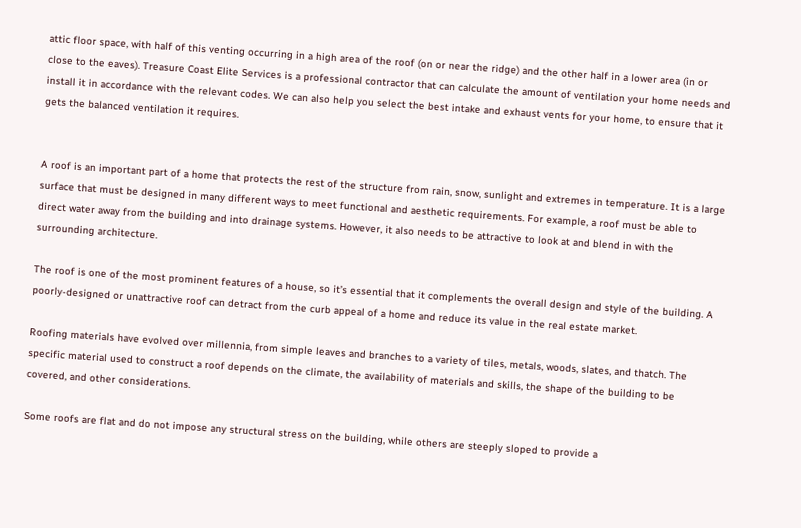attic floor space, with half of this venting occurring in a high area of the roof (on or near the ridge) and the other half in a lower area (in or close to the eaves). Treasure Coast Elite Services is a professional contractor that can calculate the amount of ventilation your home needs and install it in accordance with the relevant codes. We can also help you select the best intake and exhaust vents for your home, to ensure that it gets the balanced ventilation it requires.


A roof is an important part of a home that protects the rest of the structure from rain, snow, sunlight and extremes in temperature. It is a large surface that must be designed in many different ways to meet functional and aesthetic requirements. For example, a roof must be able to direct water away from the building and into drainage systems. However, it also needs to be attractive to look at and blend in with the surrounding architecture.

The roof is one of the most prominent features of a house, so it’s essential that it complements the overall design and style of the building. A poorly-designed or unattractive roof can detract from the curb appeal of a home and reduce its value in the real estate market.

Roofing materials have evolved over millennia, from simple leaves and branches to a variety of tiles, metals, woods, slates, and thatch. The specific material used to construct a roof depends on the climate, the availability of materials and skills, the shape of the building to be covered, and other considerations.

Some roofs are flat and do not impose any structural stress on the building, while others are steeply sloped to provide a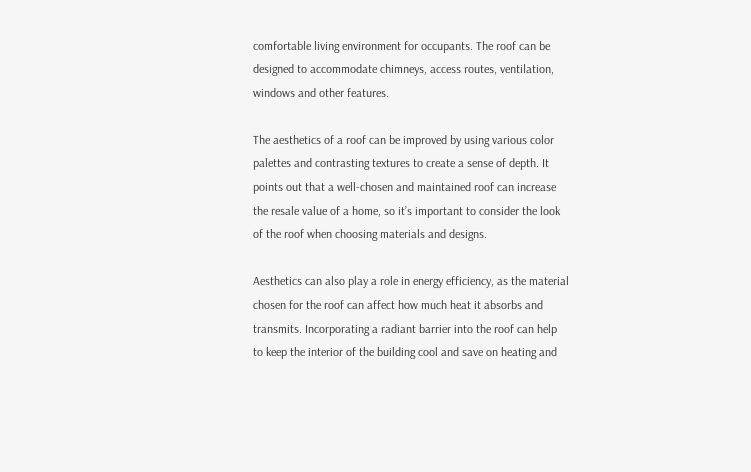comfortable living environment for occupants. The roof can be designed to accommodate chimneys, access routes, ventilation, windows and other features.

The aesthetics of a roof can be improved by using various color palettes and contrasting textures to create a sense of depth. It points out that a well-chosen and maintained roof can increase the resale value of a home, so it’s important to consider the look of the roof when choosing materials and designs.

Aesthetics can also play a role in energy efficiency, as the material chosen for the roof can affect how much heat it absorbs and transmits. Incorporating a radiant barrier into the roof can help to keep the interior of the building cool and save on heating and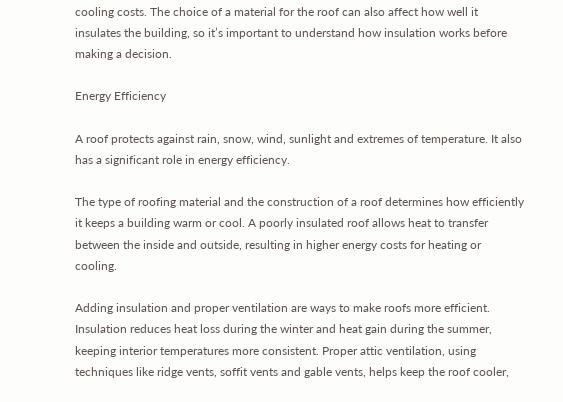cooling costs. The choice of a material for the roof can also affect how well it insulates the building, so it’s important to understand how insulation works before making a decision.

Energy Efficiency

A roof protects against rain, snow, wind, sunlight and extremes of temperature. It also has a significant role in energy efficiency.

The type of roofing material and the construction of a roof determines how efficiently it keeps a building warm or cool. A poorly insulated roof allows heat to transfer between the inside and outside, resulting in higher energy costs for heating or cooling.

Adding insulation and proper ventilation are ways to make roofs more efficient. Insulation reduces heat loss during the winter and heat gain during the summer, keeping interior temperatures more consistent. Proper attic ventilation, using techniques like ridge vents, soffit vents and gable vents, helps keep the roof cooler,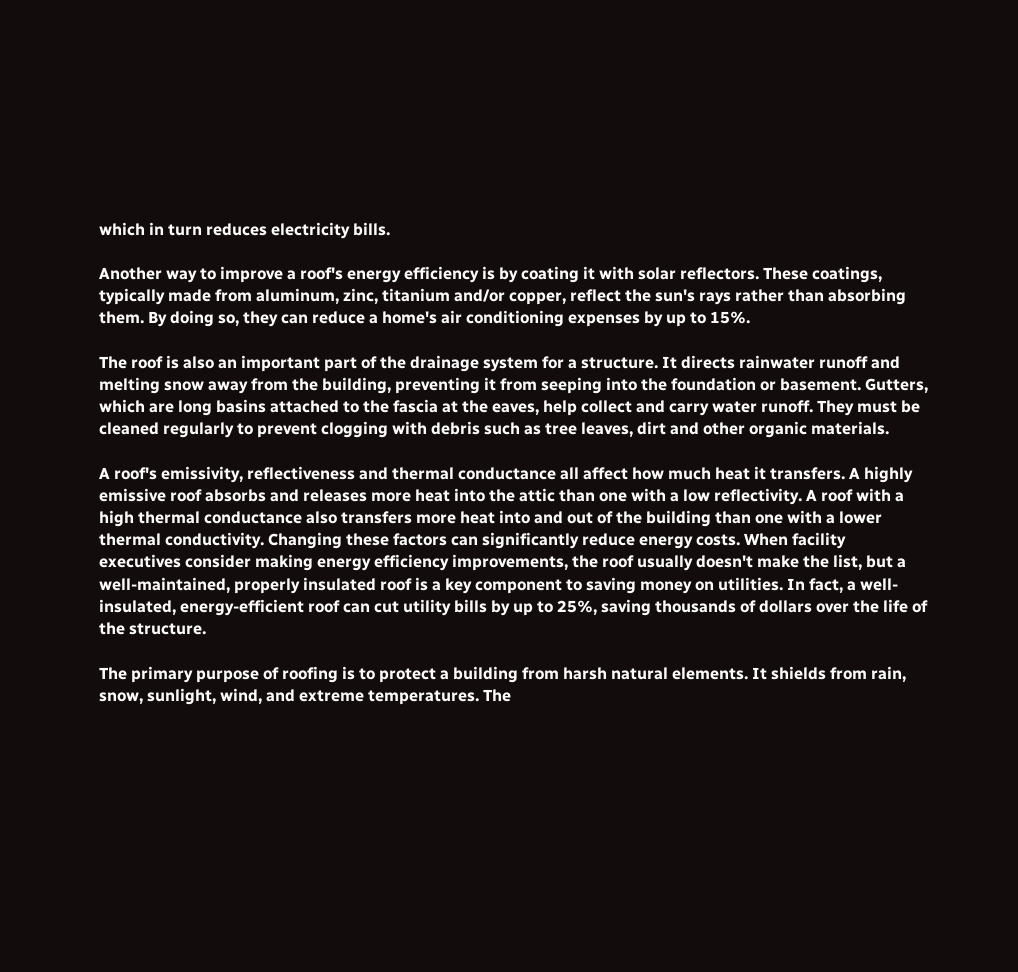which in turn reduces electricity bills.

Another way to improve a roof's energy efficiency is by coating it with solar reflectors. These coatings, typically made from aluminum, zinc, titanium and/or copper, reflect the sun's rays rather than absorbing them. By doing so, they can reduce a home's air conditioning expenses by up to 15%.

The roof is also an important part of the drainage system for a structure. It directs rainwater runoff and melting snow away from the building, preventing it from seeping into the foundation or basement. Gutters, which are long basins attached to the fascia at the eaves, help collect and carry water runoff. They must be cleaned regularly to prevent clogging with debris such as tree leaves, dirt and other organic materials.

A roof's emissivity, reflectiveness and thermal conductance all affect how much heat it transfers. A highly emissive roof absorbs and releases more heat into the attic than one with a low reflectivity. A roof with a high thermal conductance also transfers more heat into and out of the building than one with a lower thermal conductivity. Changing these factors can significantly reduce energy costs. When facility executives consider making energy efficiency improvements, the roof usually doesn't make the list, but a well-maintained, properly insulated roof is a key component to saving money on utilities. In fact, a well-insulated, energy-efficient roof can cut utility bills by up to 25%, saving thousands of dollars over the life of the structure.

The primary purpose of roofing is to protect a building from harsh natural elements. It shields from rain, snow, sunlight, wind, and extreme temperatures. The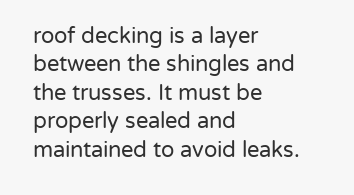roof decking is a layer between the shingles and the trusses. It must be properly sealed and maintained to avoid leaks.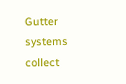Gutter systems collect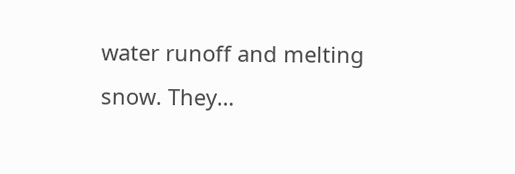water runoff and melting snow. They…